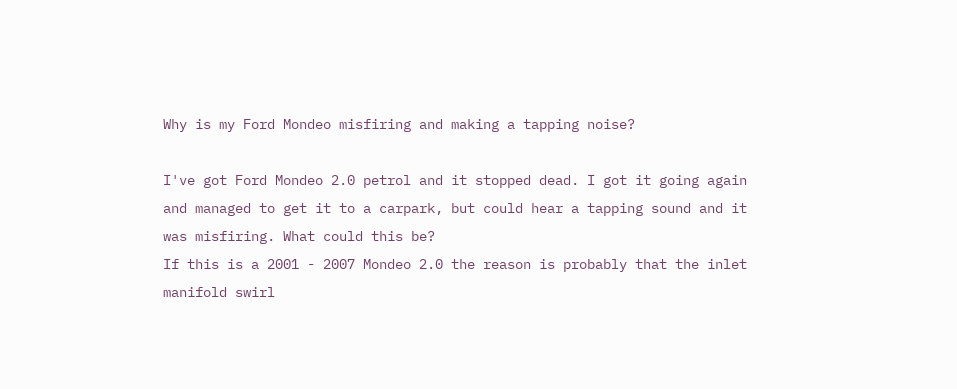Why is my Ford Mondeo misfiring and making a tapping noise?

I've got Ford Mondeo 2.0 petrol and it stopped dead. I got it going again and managed to get it to a carpark, but could hear a tapping sound and it was misfiring. What could this be?
If this is a 2001 - 2007 Mondeo 2.0 the reason is probably that the inlet manifold swirl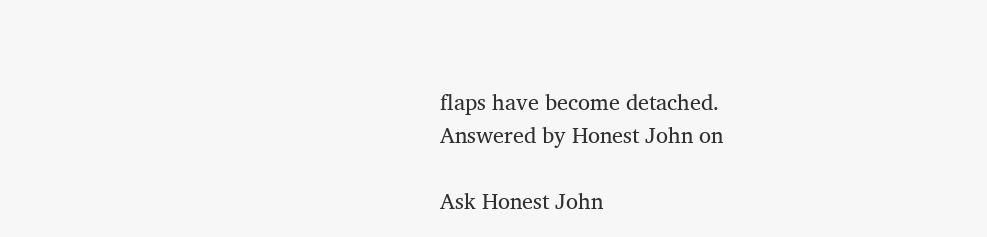flaps have become detached.
Answered by Honest John on

Ask Honest John